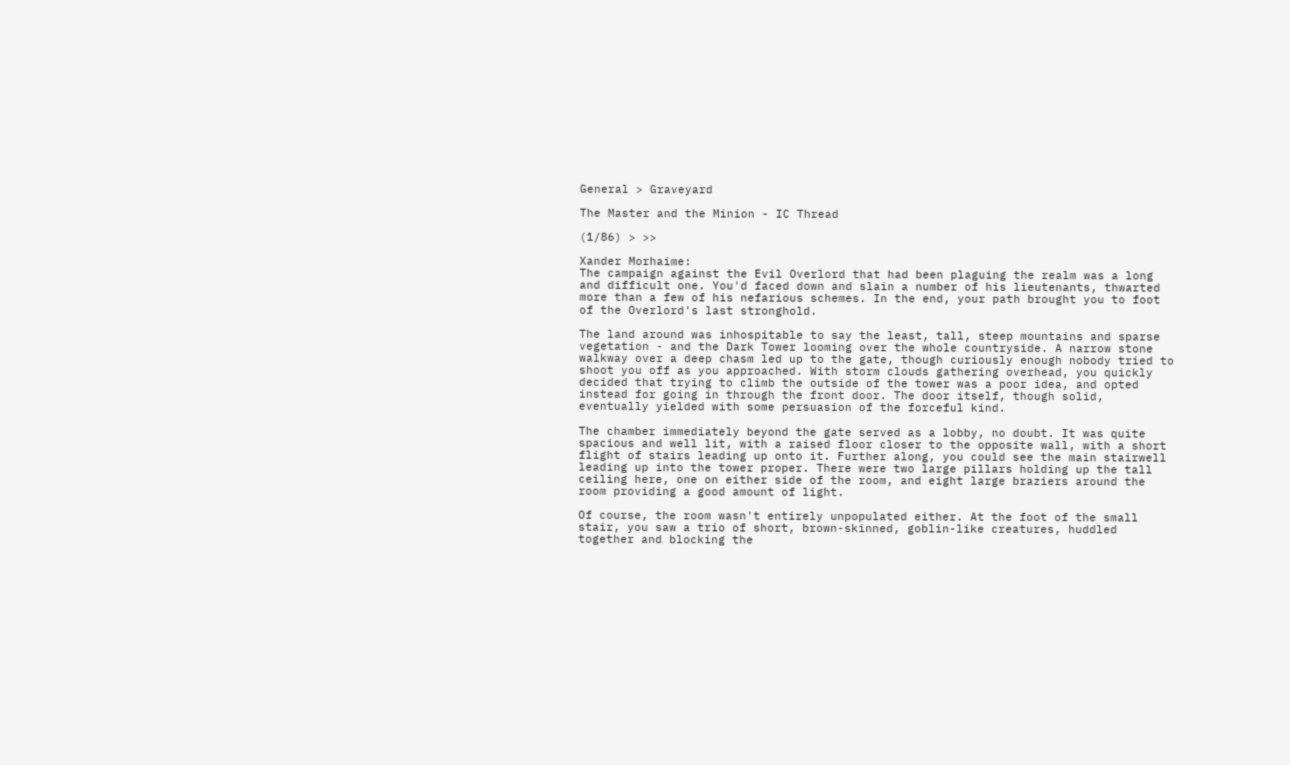General > Graveyard

The Master and the Minion - IC Thread

(1/86) > >>

Xander Morhaime:
The campaign against the Evil Overlord that had been plaguing the realm was a long and difficult one. You'd faced down and slain a number of his lieutenants, thwarted more than a few of his nefarious schemes. In the end, your path brought you to foot of the Overlord's last stronghold.

The land around was inhospitable to say the least, tall, steep mountains and sparse vegetation - and the Dark Tower looming over the whole countryside. A narrow stone walkway over a deep chasm led up to the gate, though curiously enough nobody tried to shoot you off as you approached. With storm clouds gathering overhead, you quickly decided that trying to climb the outside of the tower was a poor idea, and opted instead for going in through the front door. The door itself, though solid, eventually yielded with some persuasion of the forceful kind.

The chamber immediately beyond the gate served as a lobby, no doubt. It was quite spacious and well lit, with a raised floor closer to the opposite wall, with a short flight of stairs leading up onto it. Further along, you could see the main stairwell leading up into the tower proper. There were two large pillars holding up the tall ceiling here, one on either side of the room, and eight large braziers around the room providing a good amount of light.

Of course, the room wasn't entirely unpopulated either. At the foot of the small stair, you saw a trio of short, brown-skinned, goblin-like creatures, huddled together and blocking the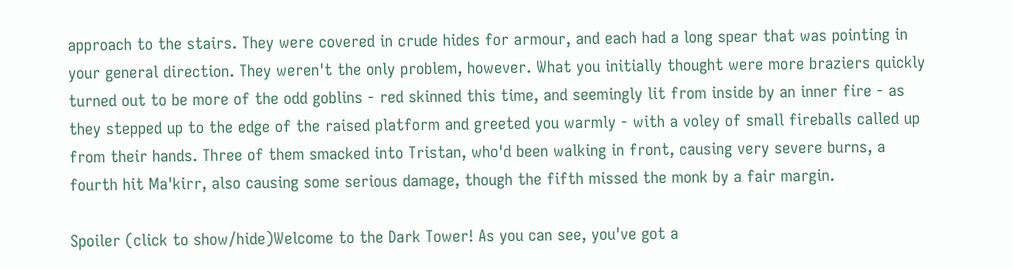approach to the stairs. They were covered in crude hides for armour, and each had a long spear that was pointing in your general direction. They weren't the only problem, however. What you initially thought were more braziers quickly turned out to be more of the odd goblins - red skinned this time, and seemingly lit from inside by an inner fire - as they stepped up to the edge of the raised platform and greeted you warmly - with a voley of small fireballs called up from their hands. Three of them smacked into Tristan, who'd been walking in front, causing very severe burns, a fourth hit Ma'kirr, also causing some serious damage, though the fifth missed the monk by a fair margin.

Spoiler (click to show/hide)Welcome to the Dark Tower! As you can see, you've got a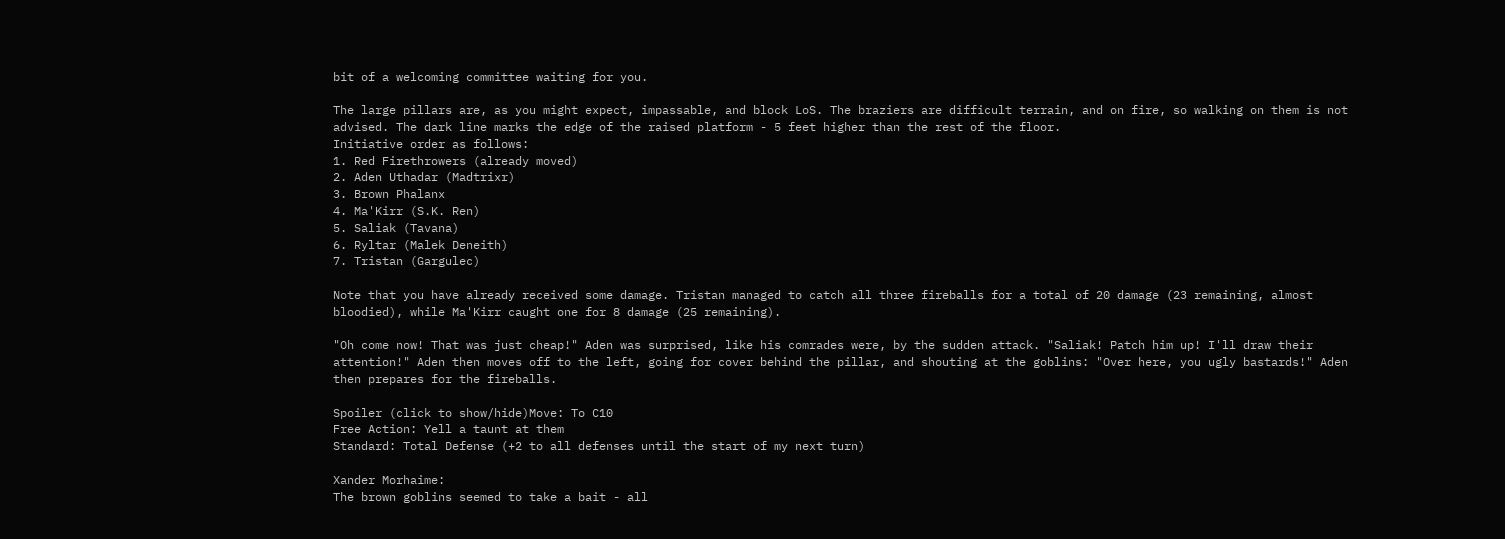bit of a welcoming committee waiting for you.

The large pillars are, as you might expect, impassable, and block LoS. The braziers are difficult terrain, and on fire, so walking on them is not advised. The dark line marks the edge of the raised platform - 5 feet higher than the rest of the floor.
Initiative order as follows:
1. Red Firethrowers (already moved)
2. Aden Uthadar (Madtrixr)
3. Brown Phalanx
4. Ma'Kirr (S.K. Ren)
5. Saliak (Tavana)
6. Ryltar (Malek Deneith)
7. Tristan (Gargulec)

Note that you have already received some damage. Tristan managed to catch all three fireballs for a total of 20 damage (23 remaining, almost bloodied), while Ma'Kirr caught one for 8 damage (25 remaining).

"Oh come now! That was just cheap!" Aden was surprised, like his comrades were, by the sudden attack. "Saliak! Patch him up! I'll draw their attention!" Aden then moves off to the left, going for cover behind the pillar, and shouting at the goblins: "Over here, you ugly bastards!" Aden then prepares for the fireballs.

Spoiler (click to show/hide)Move: To C10
Free Action: Yell a taunt at them
Standard: Total Defense (+2 to all defenses until the start of my next turn)

Xander Morhaime:
The brown goblins seemed to take a bait - all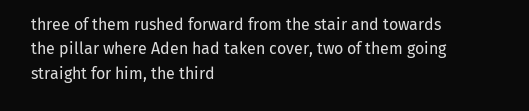three of them rushed forward from the stair and towards the pillar where Aden had taken cover, two of them going straight for him, the third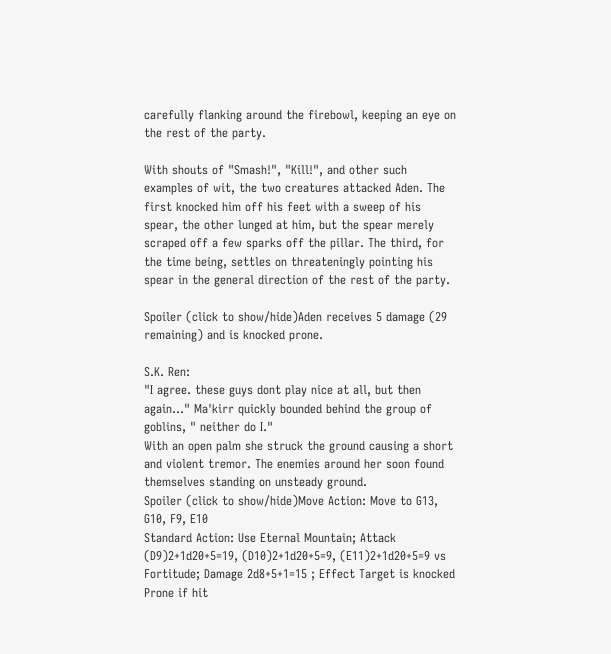carefully flanking around the firebowl, keeping an eye on the rest of the party.

With shouts of "Smash!", "Kill!", and other such examples of wit, the two creatures attacked Aden. The first knocked him off his feet with a sweep of his spear, the other lunged at him, but the spear merely scraped off a few sparks off the pillar. The third, for the time being, settles on threateningly pointing his spear in the general direction of the rest of the party.

Spoiler (click to show/hide)Aden receives 5 damage (29 remaining) and is knocked prone.

S.K. Ren:
"I agree. these guys dont play nice at all, but then again..." Ma'kirr quickly bounded behind the group of goblins, " neither do I."
With an open palm she struck the ground causing a short and violent tremor. The enemies around her soon found themselves standing on unsteady ground.
Spoiler (click to show/hide)Move Action: Move to G13, G10, F9, E10
Standard Action: Use Eternal Mountain; Attack (D9)2+1d20+5=19, (D10)2+1d20+5=9, (E11)2+1d20+5=9 vs Fortitude; Damage 2d8+5+1=15 ; Effect Target is knocked Prone if hit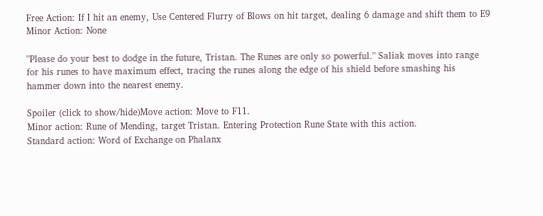Free Action: If I hit an enemy, Use Centered Flurry of Blows on hit target, dealing 6 damage and shift them to E9
Minor Action: None

"Please do your best to dodge in the future, Tristan. The Runes are only so powerful." Saliak moves into range for his runes to have maximum effect, tracing the runes along the edge of his shield before smashing his hammer down into the nearest enemy.

Spoiler (click to show/hide)Move action: Move to F11.
Minor action: Rune of Mending, target Tristan. Entering Protection Rune State with this action.
Standard action: Word of Exchange on Phalanx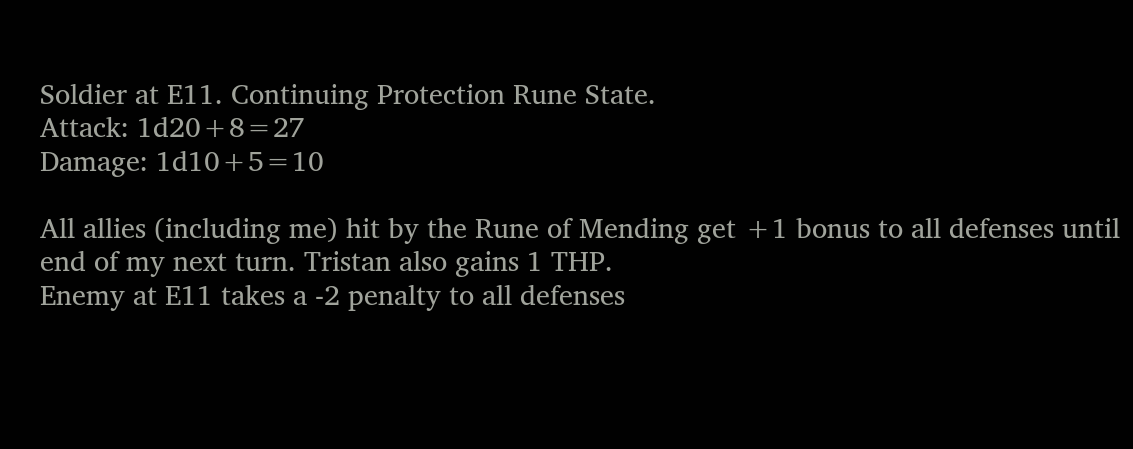Soldier at E11. Continuing Protection Rune State.
Attack: 1d20+8=27
Damage: 1d10+5=10

All allies (including me) hit by the Rune of Mending get +1 bonus to all defenses until end of my next turn. Tristan also gains 1 THP.
Enemy at E11 takes a -2 penalty to all defenses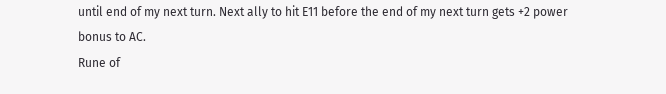until end of my next turn. Next ally to hit E11 before the end of my next turn gets +2 power bonus to AC.
Rune of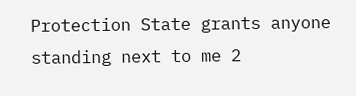Protection State grants anyone standing next to me 2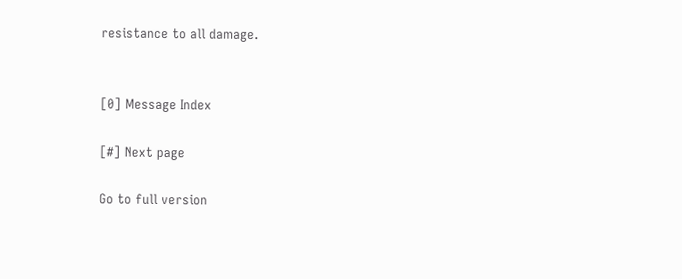resistance to all damage.


[0] Message Index

[#] Next page

Go to full version